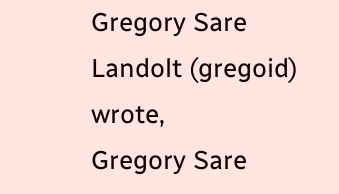Gregory Sare Landolt (gregoid) wrote,
Gregory Sare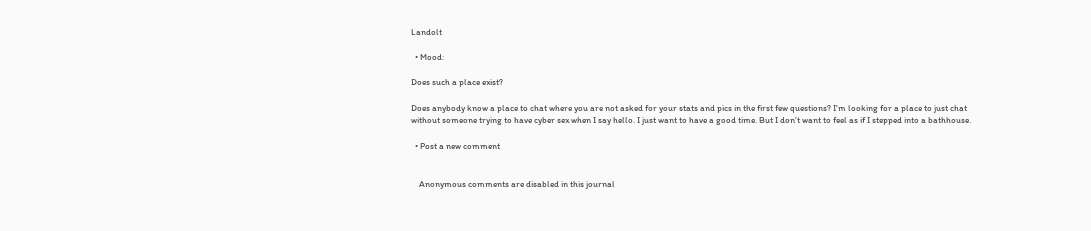Landolt

  • Mood:

Does such a place exist?

Does anybody know a place to chat where you are not asked for your stats and pics in the first few questions? I'm looking for a place to just chat without someone trying to have cyber sex when I say hello. I just want to have a good time. But I don't want to feel as if I stepped into a bathhouse.

  • Post a new comment


    Anonymous comments are disabled in this journal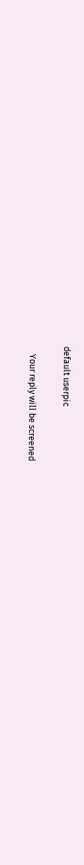default userpic

    Your reply will be screened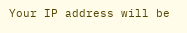Your IP address will be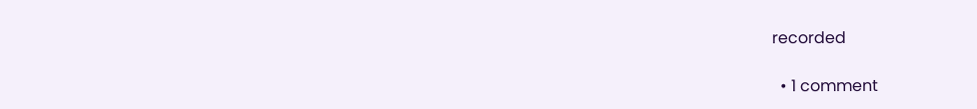recorded

  • 1 comment